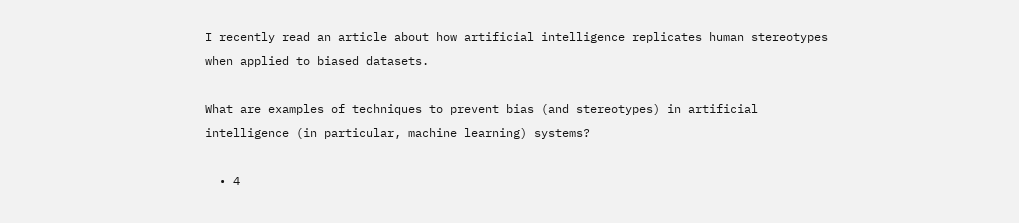I recently read an article about how artificial intelligence replicates human stereotypes when applied to biased datasets.

What are examples of techniques to prevent bias (and stereotypes) in artificial intelligence (in particular, machine learning) systems?

  • 4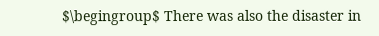$\begingroup$ There was also the disaster in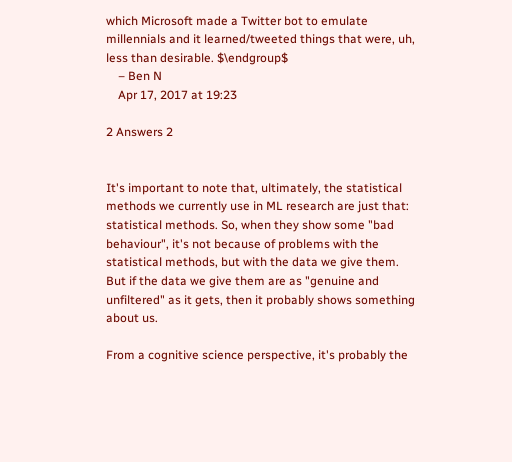which Microsoft made a Twitter bot to emulate millennials and it learned/tweeted things that were, uh, less than desirable. $\endgroup$
    – Ben N
    Apr 17, 2017 at 19:23

2 Answers 2


It's important to note that, ultimately, the statistical methods we currently use in ML research are just that: statistical methods. So, when they show some "bad behaviour", it's not because of problems with the statistical methods, but with the data we give them. But if the data we give them are as "genuine and unfiltered" as it gets, then it probably shows something about us.

From a cognitive science perspective, it's probably the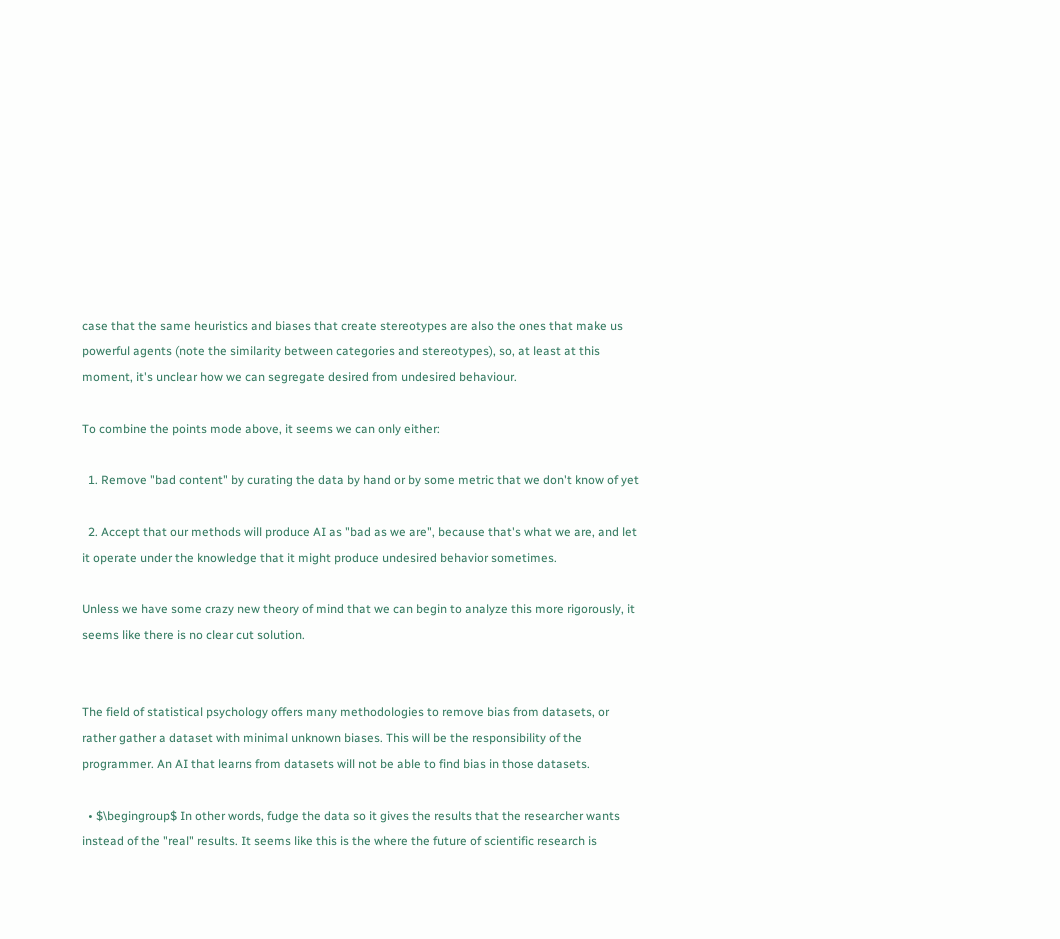case that the same heuristics and biases that create stereotypes are also the ones that make us powerful agents (note the similarity between categories and stereotypes), so, at least at this moment, it's unclear how we can segregate desired from undesired behaviour.

To combine the points mode above, it seems we can only either:

  1. Remove "bad content" by curating the data by hand or by some metric that we don't know of yet

  2. Accept that our methods will produce AI as "bad as we are", because that's what we are, and let it operate under the knowledge that it might produce undesired behavior sometimes.

Unless we have some crazy new theory of mind that we can begin to analyze this more rigorously, it seems like there is no clear cut solution.


The field of statistical psychology offers many methodologies to remove bias from datasets, or rather gather a dataset with minimal unknown biases. This will be the responsibility of the programmer. An AI that learns from datasets will not be able to find bias in those datasets.

  • $\begingroup$ In other words, fudge the data so it gives the results that the researcher wants instead of the "real" results. It seems like this is the where the future of scientific research is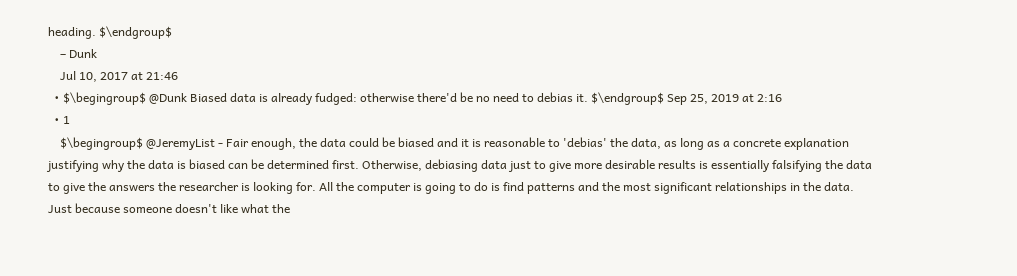heading. $\endgroup$
    – Dunk
    Jul 10, 2017 at 21:46
  • $\begingroup$ @Dunk Biased data is already fudged: otherwise there'd be no need to debias it. $\endgroup$ Sep 25, 2019 at 2:16
  • 1
    $\begingroup$ @JeremyList - Fair enough, the data could be biased and it is reasonable to 'debias' the data, as long as a concrete explanation justifying why the data is biased can be determined first. Otherwise, debiasing data just to give more desirable results is essentially falsifying the data to give the answers the researcher is looking for. All the computer is going to do is find patterns and the most significant relationships in the data. Just because someone doesn't like what the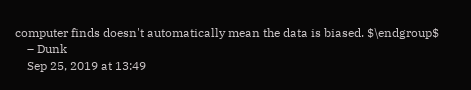computer finds doesn't automatically mean the data is biased. $\endgroup$
    – Dunk
    Sep 25, 2019 at 13:49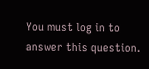You must log in to answer this question.